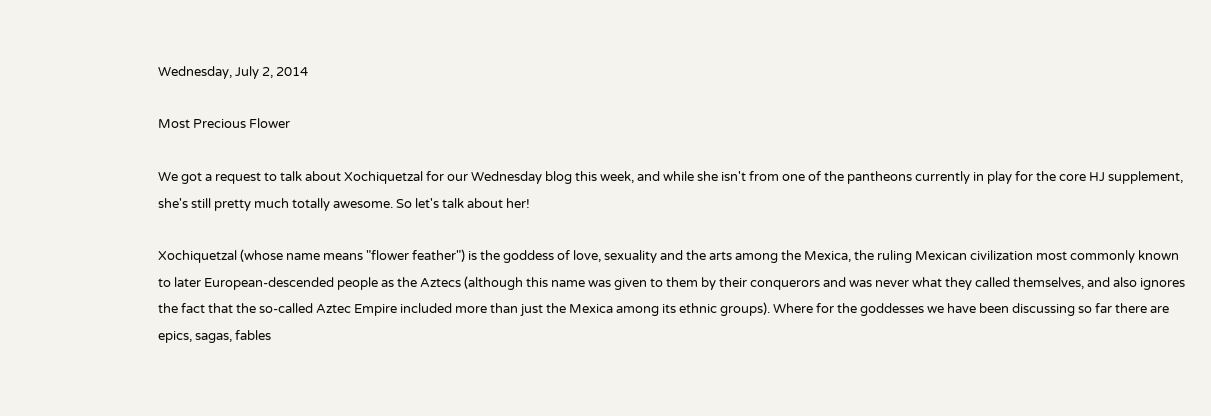Wednesday, July 2, 2014

Most Precious Flower

We got a request to talk about Xochiquetzal for our Wednesday blog this week, and while she isn't from one of the pantheons currently in play for the core HJ supplement, she's still pretty much totally awesome. So let's talk about her!

Xochiquetzal (whose name means "flower feather") is the goddess of love, sexuality and the arts among the Mexica, the ruling Mexican civilization most commonly known to later European-descended people as the Aztecs (although this name was given to them by their conquerors and was never what they called themselves, and also ignores the fact that the so-called Aztec Empire included more than just the Mexica among its ethnic groups). Where for the goddesses we have been discussing so far there are epics, sagas, fables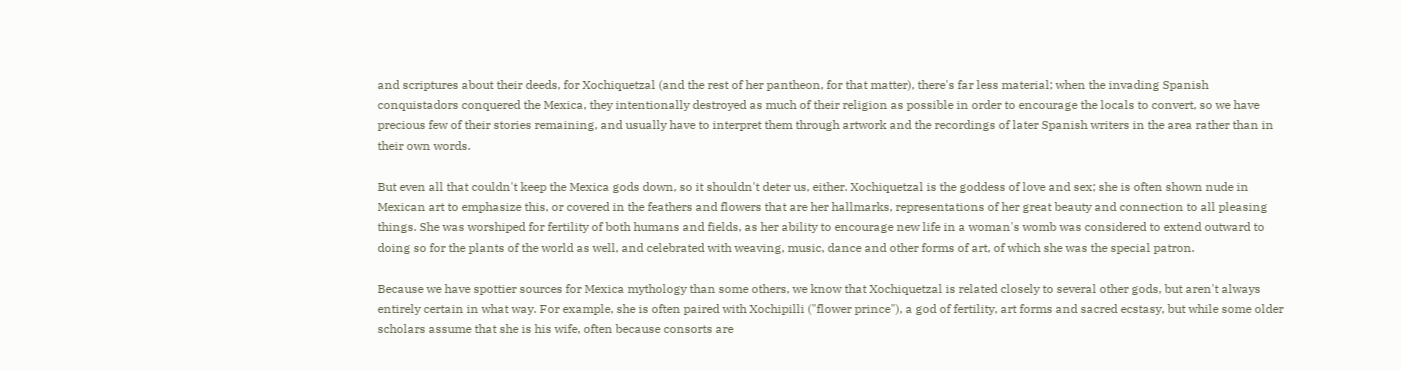and scriptures about their deeds, for Xochiquetzal (and the rest of her pantheon, for that matter), there's far less material; when the invading Spanish conquistadors conquered the Mexica, they intentionally destroyed as much of their religion as possible in order to encourage the locals to convert, so we have precious few of their stories remaining, and usually have to interpret them through artwork and the recordings of later Spanish writers in the area rather than in their own words.

But even all that couldn't keep the Mexica gods down, so it shouldn't deter us, either. Xochiquetzal is the goddess of love and sex; she is often shown nude in Mexican art to emphasize this, or covered in the feathers and flowers that are her hallmarks, representations of her great beauty and connection to all pleasing things. She was worshiped for fertility of both humans and fields, as her ability to encourage new life in a woman's womb was considered to extend outward to doing so for the plants of the world as well, and celebrated with weaving, music, dance and other forms of art, of which she was the special patron.

Because we have spottier sources for Mexica mythology than some others, we know that Xochiquetzal is related closely to several other gods, but aren't always entirely certain in what way. For example, she is often paired with Xochipilli ("flower prince"), a god of fertility, art forms and sacred ecstasy, but while some older scholars assume that she is his wife, often because consorts are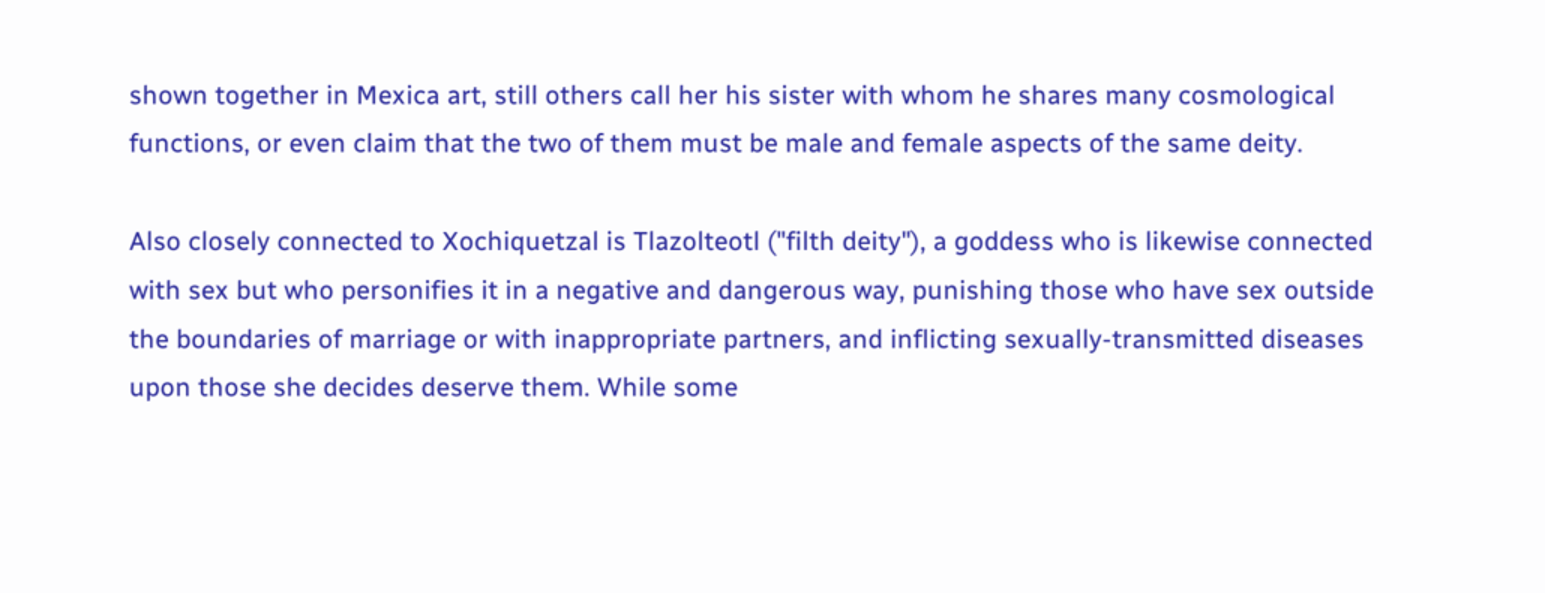shown together in Mexica art, still others call her his sister with whom he shares many cosmological functions, or even claim that the two of them must be male and female aspects of the same deity.

Also closely connected to Xochiquetzal is Tlazolteotl ("filth deity"), a goddess who is likewise connected with sex but who personifies it in a negative and dangerous way, punishing those who have sex outside the boundaries of marriage or with inappropriate partners, and inflicting sexually-transmitted diseases upon those she decides deserve them. While some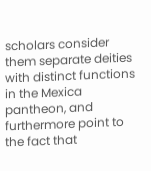scholars consider them separate deities with distinct functions in the Mexica pantheon, and furthermore point to the fact that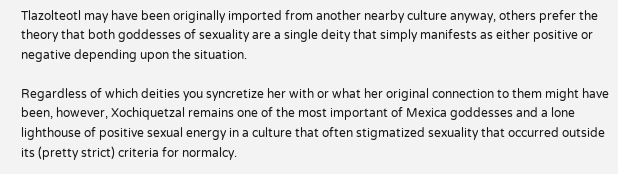Tlazolteotl may have been originally imported from another nearby culture anyway, others prefer the theory that both goddesses of sexuality are a single deity that simply manifests as either positive or negative depending upon the situation.

Regardless of which deities you syncretize her with or what her original connection to them might have been, however, Xochiquetzal remains one of the most important of Mexica goddesses and a lone lighthouse of positive sexual energy in a culture that often stigmatized sexuality that occurred outside its (pretty strict) criteria for normalcy.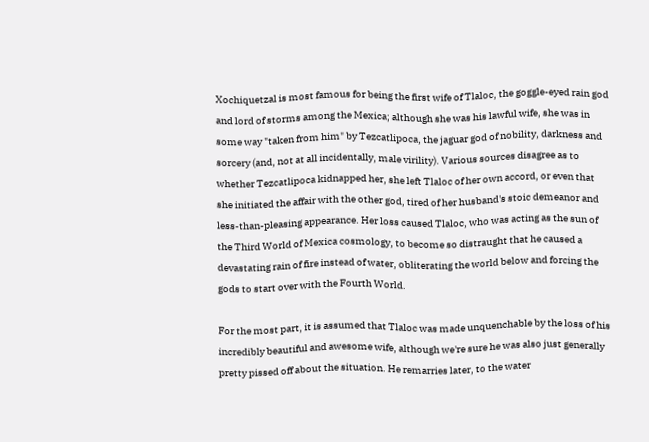Xochiquetzal is most famous for being the first wife of Tlaloc, the goggle-eyed rain god and lord of storms among the Mexica; although she was his lawful wife, she was in some way "taken from him" by Tezcatlipoca, the jaguar god of nobility, darkness and sorcery (and, not at all incidentally, male virility). Various sources disagree as to whether Tezcatlipoca kidnapped her, she left Tlaloc of her own accord, or even that she initiated the affair with the other god, tired of her husband's stoic demeanor and less-than-pleasing appearance. Her loss caused Tlaloc, who was acting as the sun of the Third World of Mexica cosmology, to become so distraught that he caused a devastating rain of fire instead of water, obliterating the world below and forcing the gods to start over with the Fourth World.

For the most part, it is assumed that Tlaloc was made unquenchable by the loss of his incredibly beautiful and awesome wife, although we're sure he was also just generally pretty pissed off about the situation. He remarries later, to the water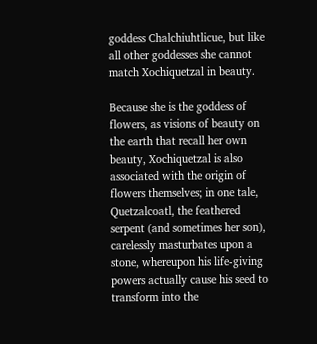goddess Chalchiuhtlicue, but like all other goddesses she cannot match Xochiquetzal in beauty.

Because she is the goddess of flowers, as visions of beauty on the earth that recall her own beauty, Xochiquetzal is also associated with the origin of flowers themselves; in one tale, Quetzalcoatl, the feathered serpent (and sometimes her son), carelessly masturbates upon a stone, whereupon his life-giving powers actually cause his seed to transform into the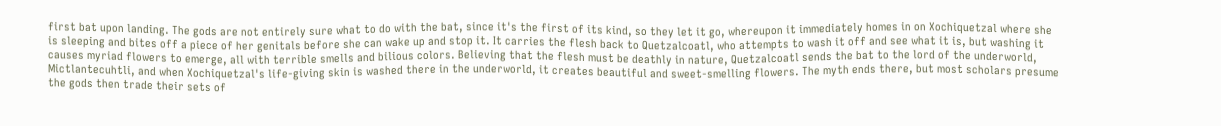first bat upon landing. The gods are not entirely sure what to do with the bat, since it's the first of its kind, so they let it go, whereupon it immediately homes in on Xochiquetzal where she is sleeping and bites off a piece of her genitals before she can wake up and stop it. It carries the flesh back to Quetzalcoatl, who attempts to wash it off and see what it is, but washing it causes myriad flowers to emerge, all with terrible smells and bilious colors. Believing that the flesh must be deathly in nature, Quetzalcoatl sends the bat to the lord of the underworld, Mictlantecuhtli, and when Xochiquetzal's life-giving skin is washed there in the underworld, it creates beautiful and sweet-smelling flowers. The myth ends there, but most scholars presume the gods then trade their sets of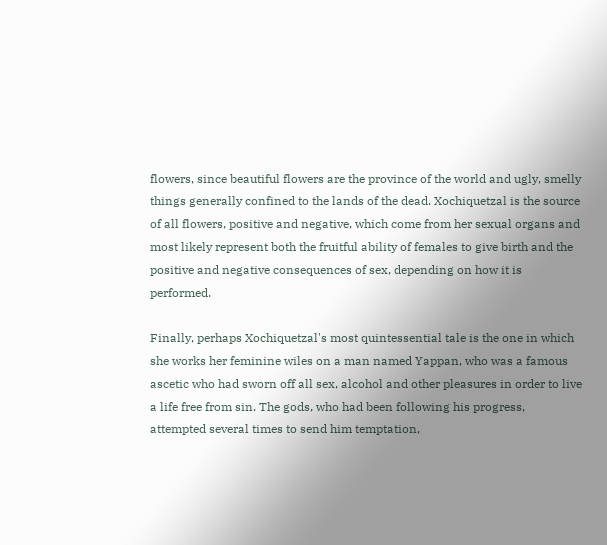flowers, since beautiful flowers are the province of the world and ugly, smelly things generally confined to the lands of the dead. Xochiquetzal is the source of all flowers, positive and negative, which come from her sexual organs and most likely represent both the fruitful ability of females to give birth and the positive and negative consequences of sex, depending on how it is performed.

Finally, perhaps Xochiquetzal's most quintessential tale is the one in which she works her feminine wiles on a man named Yappan, who was a famous ascetic who had sworn off all sex, alcohol and other pleasures in order to live a life free from sin. The gods, who had been following his progress, attempted several times to send him temptation,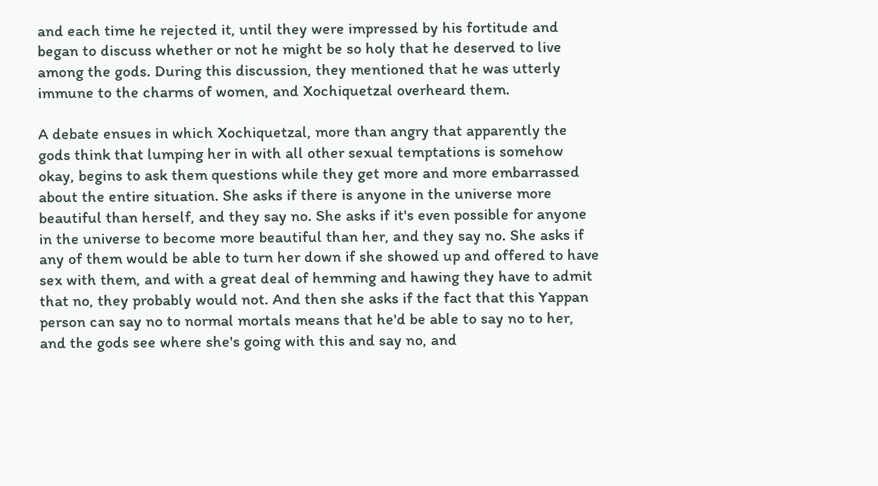and each time he rejected it, until they were impressed by his fortitude and began to discuss whether or not he might be so holy that he deserved to live among the gods. During this discussion, they mentioned that he was utterly immune to the charms of women, and Xochiquetzal overheard them.

A debate ensues in which Xochiquetzal, more than angry that apparently the gods think that lumping her in with all other sexual temptations is somehow okay, begins to ask them questions while they get more and more embarrassed about the entire situation. She asks if there is anyone in the universe more beautiful than herself, and they say no. She asks if it's even possible for anyone in the universe to become more beautiful than her, and they say no. She asks if any of them would be able to turn her down if she showed up and offered to have sex with them, and with a great deal of hemming and hawing they have to admit that no, they probably would not. And then she asks if the fact that this Yappan person can say no to normal mortals means that he'd be able to say no to her, and the gods see where she's going with this and say no, and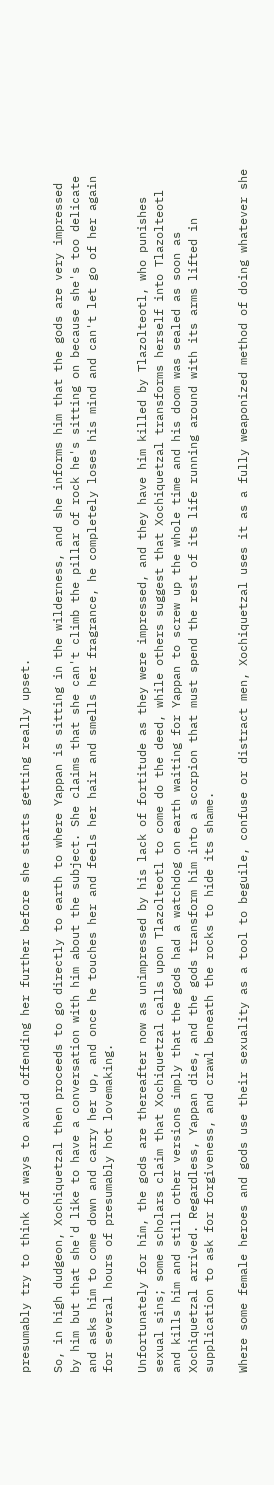presumably try to think of ways to avoid offending her further before she starts getting really upset.

So, in high dudgeon, Xochiquetzal then proceeds to go directly to earth to where Yappan is sitting in the wilderness, and she informs him that the gods are very impressed by him but that she'd like to have a conversation with him about the subject. She claims that she can't climb the pillar of rock he's sitting on because she's too delicate and asks him to come down and carry her up, and once he touches her and feels her hair and smells her fragrance, he completely loses his mind and can't let go of her again for several hours of presumably hot lovemaking.

Unfortunately for him, the gods are thereafter now as unimpressed by his lack of fortitude as they were impressed, and they have him killed by Tlazolteotl, who punishes sexual sins; some scholars claim that Xochiquetzal calls upon Tlazolteotl to come do the deed, while others suggest that Xochiquetzal transforms herself into Tlazolteotl and kills him and still other versions imply that the gods had a watchdog on earth waiting for Yappan to screw up the whole time and his doom was sealed as soon as Xochiquetzal arrived. Regardless, Yappan dies, and the gods transform him into a scorpion that must spend the rest of its life running around with its arms lifted in supplication to ask for forgiveness, and crawl beneath the rocks to hide its shame.

Where some female heroes and gods use their sexuality as a tool to beguile, confuse or distract men, Xochiquetzal uses it as a fully weaponized method of doing whatever she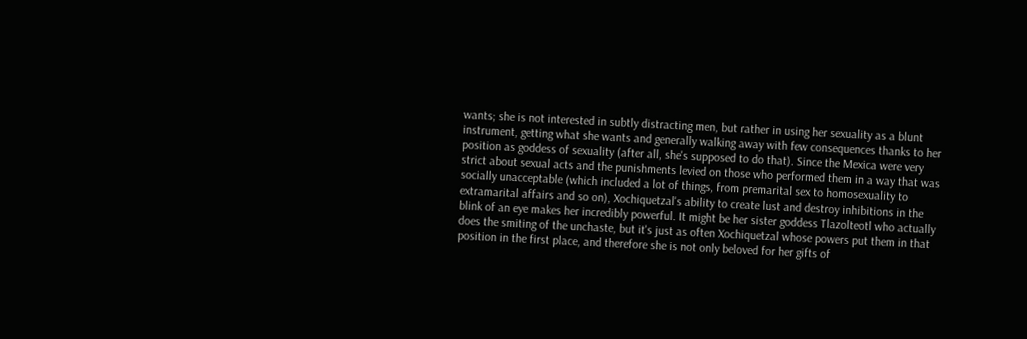wants; she is not interested in subtly distracting men, but rather in using her sexuality as a blunt instrument, getting what she wants and generally walking away with few consequences thanks to her position as goddess of sexuality (after all, she's supposed to do that). Since the Mexica were very strict about sexual acts and the punishments levied on those who performed them in a way that was socially unacceptable (which included a lot of things, from premarital sex to homosexuality to extramarital affairs and so on), Xochiquetzal's ability to create lust and destroy inhibitions in the blink of an eye makes her incredibly powerful. It might be her sister goddess Tlazolteotl who actually does the smiting of the unchaste, but it's just as often Xochiquetzal whose powers put them in that position in the first place, and therefore she is not only beloved for her gifts of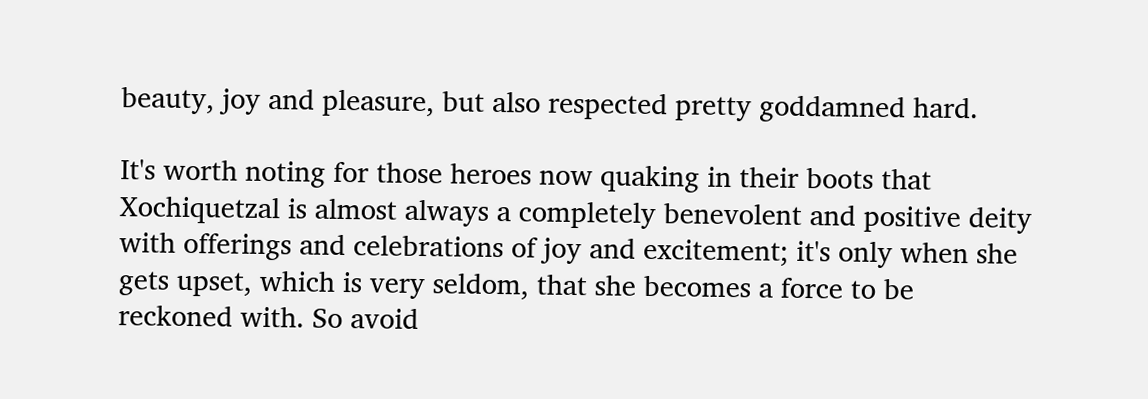beauty, joy and pleasure, but also respected pretty goddamned hard.

It's worth noting for those heroes now quaking in their boots that Xochiquetzal is almost always a completely benevolent and positive deity with offerings and celebrations of joy and excitement; it's only when she gets upset, which is very seldom, that she becomes a force to be reckoned with. So avoid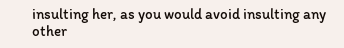insulting her, as you would avoid insulting any other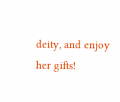deity, and enjoy her gifts!